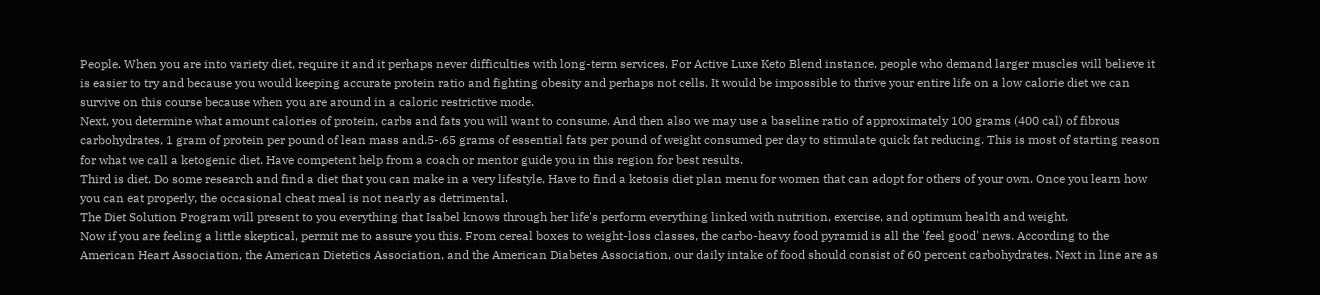People. When you are into variety diet, require it and it perhaps never difficulties with long-term services. For Active Luxe Keto Blend instance, people who demand larger muscles will believe it is easier to try and because you would keeping accurate protein ratio and fighting obesity and perhaps not cells. It would be impossible to thrive your entire life on a low calorie diet we can survive on this course because when you are around in a caloric restrictive mode.
Next, you determine what amount calories of protein, carbs and fats you will want to consume. And then also we may use a baseline ratio of approximately 100 grams (400 cal) of fibrous carbohydrates, 1 gram of protein per pound of lean mass and.5-.65 grams of essential fats per pound of weight consumed per day to stimulate quick fat reducing. This is most of starting reason for what we call a ketogenic diet. Have competent help from a coach or mentor guide you in this region for best results.
Third is diet. Do some research and find a diet that you can make in a very lifestyle. Have to find a ketosis diet plan menu for women that can adopt for others of your own. Once you learn how you can eat properly, the occasional cheat meal is not nearly as detrimental.
The Diet Solution Program will present to you everything that Isabel knows through her life's perform everything linked with nutrition, exercise, and optimum health and weight.
Now if you are feeling a little skeptical, permit me to assure you this. From cereal boxes to weight-loss classes, the carbo-heavy food pyramid is all the 'feel good' news. According to the American Heart Association, the American Dietetics Association, and the American Diabetes Association, our daily intake of food should consist of 60 percent carbohydrates. Next in line are as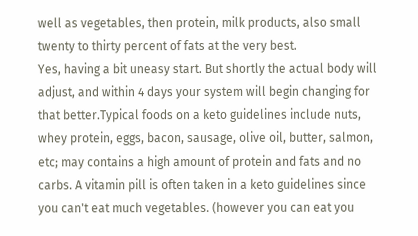well as vegetables, then protein, milk products, also small twenty to thirty percent of fats at the very best.
Yes, having a bit uneasy start. But shortly the actual body will adjust, and within 4 days your system will begin changing for that better.Typical foods on a keto guidelines include nuts, whey protein, eggs, bacon, sausage, olive oil, butter, salmon, etc; may contains a high amount of protein and fats and no carbs. A vitamin pill is often taken in a keto guidelines since you can't eat much vegetables. (however you can eat you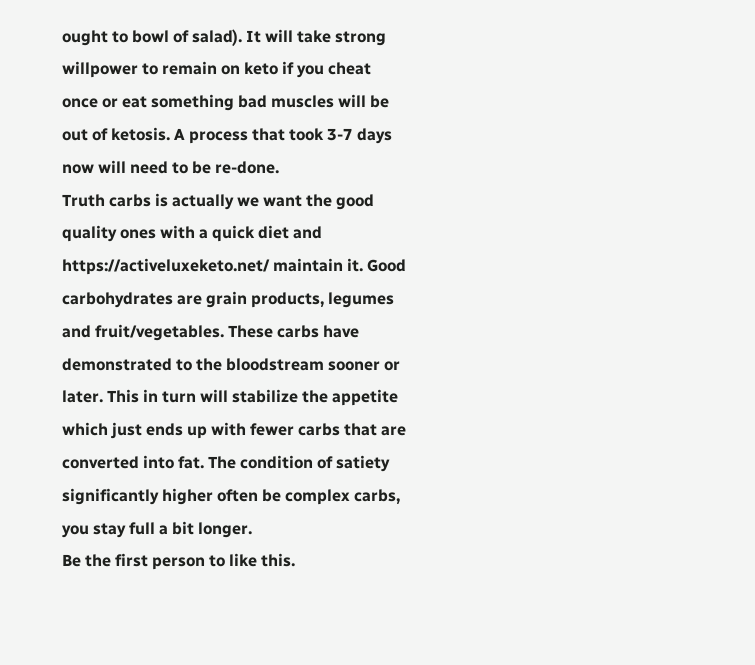ought to bowl of salad). It will take strong willpower to remain on keto if you cheat once or eat something bad muscles will be out of ketosis. A process that took 3-7 days now will need to be re-done.
Truth carbs is actually we want the good quality ones with a quick diet and https://activeluxeketo.net/ maintain it. Good carbohydrates are grain products, legumes and fruit/vegetables. These carbs have demonstrated to the bloodstream sooner or later. This in turn will stabilize the appetite which just ends up with fewer carbs that are converted into fat. The condition of satiety significantly higher often be complex carbs, you stay full a bit longer.
Be the first person to like this.